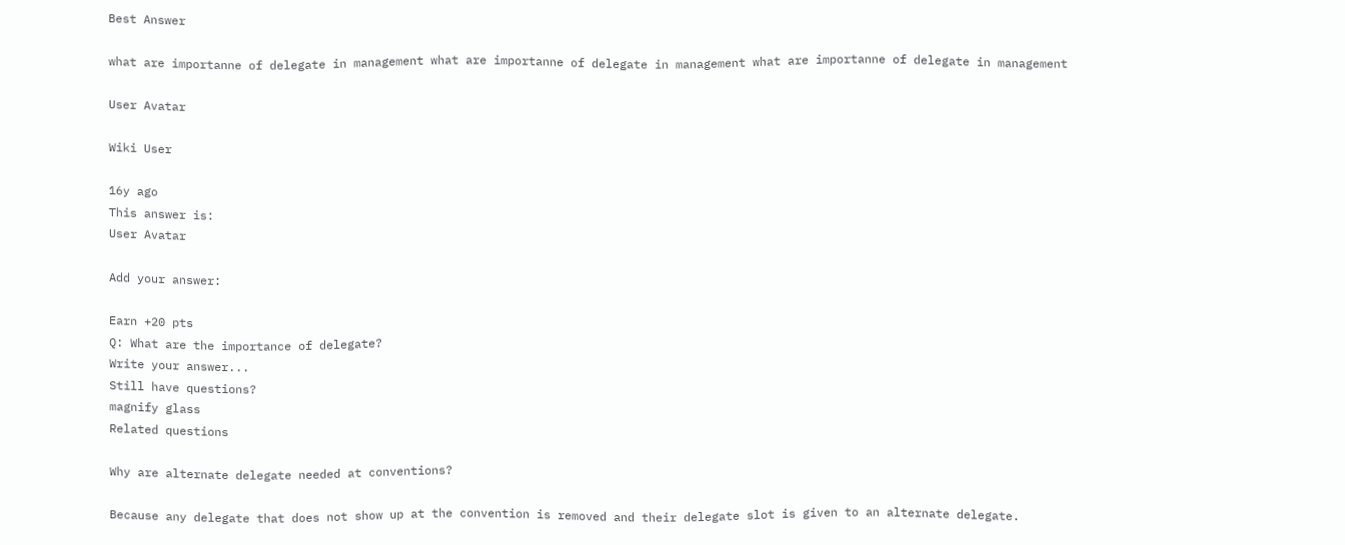Best Answer

what are importanne of delegate in management what are importanne of delegate in management what are importanne of delegate in management

User Avatar

Wiki User

16y ago
This answer is:
User Avatar

Add your answer:

Earn +20 pts
Q: What are the importance of delegate?
Write your answer...
Still have questions?
magnify glass
Related questions

Why are alternate delegate needed at conventions?

Because any delegate that does not show up at the convention is removed and their delegate slot is given to an alternate delegate.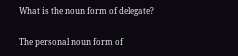What is the noun form of delegate?

The personal noun form of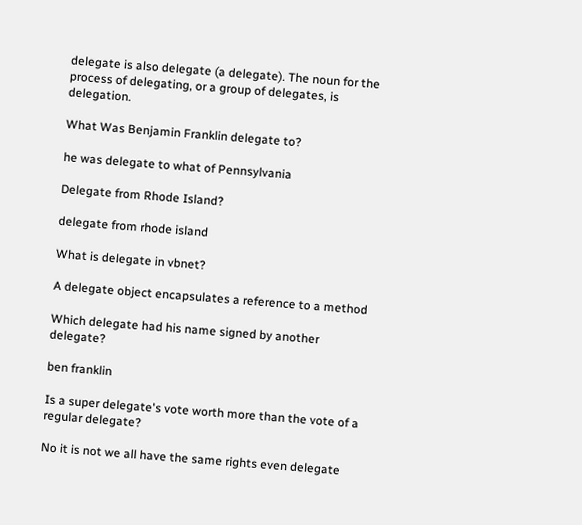delegate is also delegate (a delegate). The noun for the process of delegating, or a group of delegates, is delegation.

What Was Benjamin Franklin delegate to?

he was delegate to what of Pennsylvania

Delegate from Rhode Island?

delegate from rhode island

What is delegate in vbnet?

A delegate object encapsulates a reference to a method

Which delegate had his name signed by another delegate?

ben franklin

Is a super delegate's vote worth more than the vote of a regular delegate?

No it is not we all have the same rights even delegate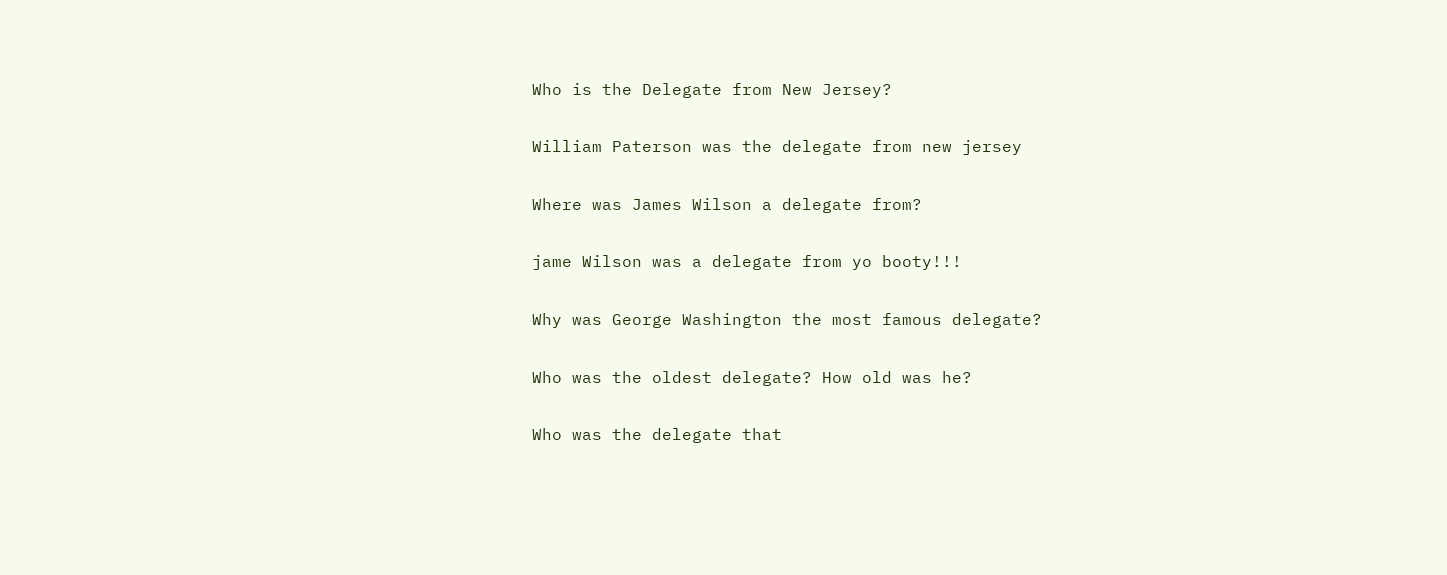Who is the Delegate from New Jersey?

William Paterson was the delegate from new jersey

Where was James Wilson a delegate from?

jame Wilson was a delegate from yo booty!!!

Why was George Washington the most famous delegate?

Who was the oldest delegate? How old was he?

Who was the delegate that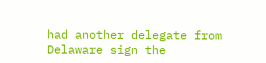had another delegate from Delaware sign the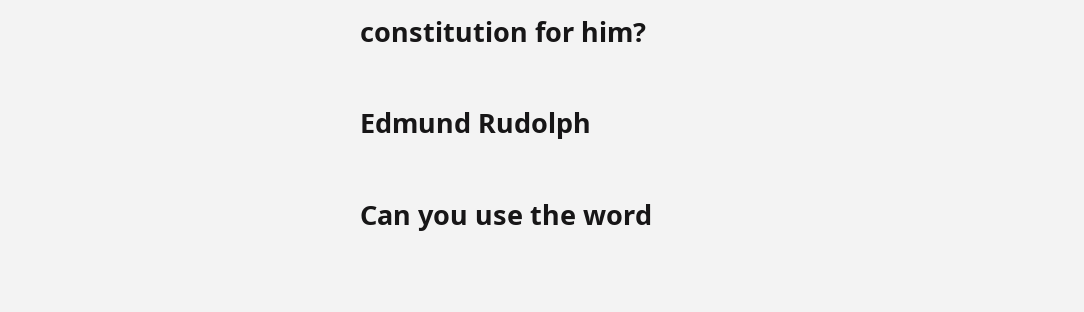constitution for him?

Edmund Rudolph

Can you use the word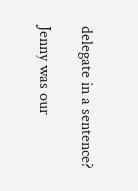delegate in a sentence?

Jenny was our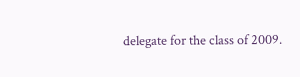delegate for the class of 2009.